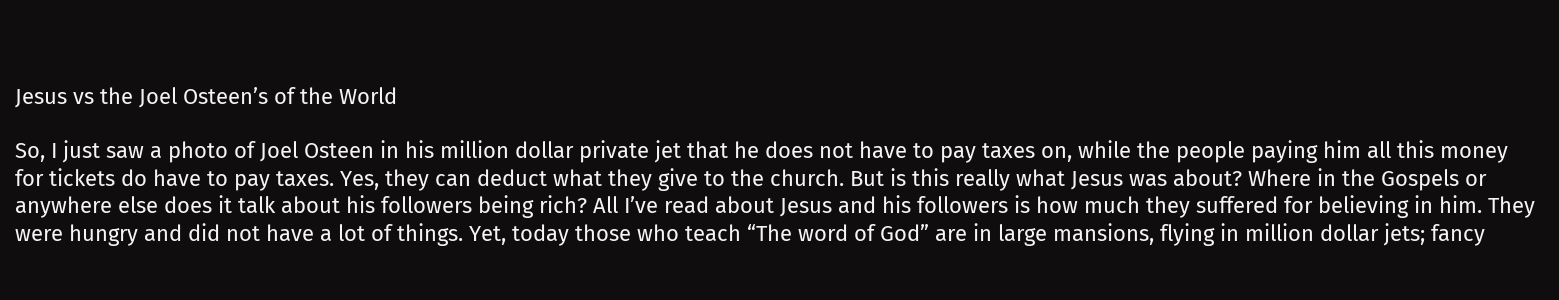Jesus vs the Joel Osteen’s of the World

So, I just saw a photo of Joel Osteen in his million dollar private jet that he does not have to pay taxes on, while the people paying him all this money for tickets do have to pay taxes. Yes, they can deduct what they give to the church. But is this really what Jesus was about? Where in the Gospels or anywhere else does it talk about his followers being rich? All I’ve read about Jesus and his followers is how much they suffered for believing in him. They were hungry and did not have a lot of things. Yet, today those who teach “The word of God” are in large mansions, flying in million dollar jets; fancy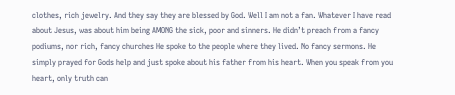clothes, rich jewelry. And they say they are blessed by God. Well I am not a fan. Whatever I have read about Jesus, was about him being AMONG the sick, poor and sinners. He didn’t preach from a fancy podiums, nor rich, fancy churches He spoke to the people where they lived. No fancy sermons. He simply prayed for Gods help and just spoke about his father from his heart. When you speak from you heart, only truth can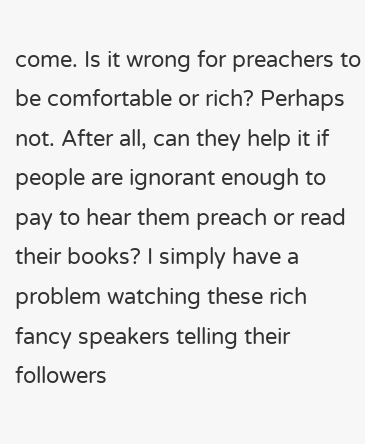come. Is it wrong for preachers to be comfortable or rich? Perhaps not. After all, can they help it if people are ignorant enough to pay to hear them preach or read their books? I simply have a problem watching these rich fancy speakers telling their followers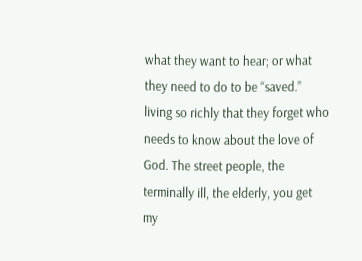what they want to hear; or what they need to do to be “saved.” living so richly that they forget who needs to know about the love of God. The street people, the terminally ill, the elderly, you get my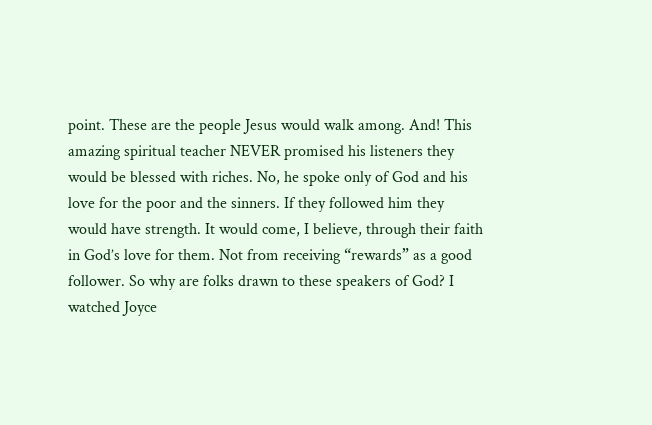point. These are the people Jesus would walk among. And! This amazing spiritual teacher NEVER promised his listeners they would be blessed with riches. No, he spoke only of God and his love for the poor and the sinners. If they followed him they would have strength. It would come, I believe, through their faith in God’s love for them. Not from receiving “rewards” as a good follower. So why are folks drawn to these speakers of God? I watched Joyce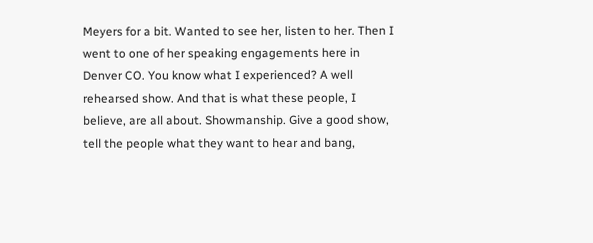Meyers for a bit. Wanted to see her, listen to her. Then I went to one of her speaking engagements here in Denver CO. You know what I experienced? A well rehearsed show. And that is what these people, I believe, are all about. Showmanship. Give a good show, tell the people what they want to hear and bang,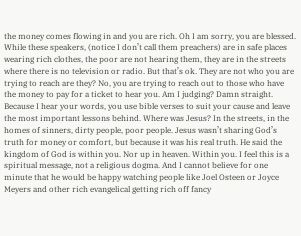the money comes flowing in and you are rich. Oh I am sorry, you are blessed. While these speakers, (notice I don’t call them preachers) are in safe places wearing rich clothes, the poor are not hearing them, they are in the streets where there is no television or radio. But that’s ok. They are not who you are trying to reach are they? No, you are trying to reach out to those who have the money to pay for a ticket to hear you. Am I judging? Damn straight. Because I hear your words, you use bible verses to suit your cause and leave the most important lessons behind. Where was Jesus? In the streets, in the homes of sinners, dirty people, poor people. Jesus wasn’t sharing God’s truth for money or comfort, but because it was his real truth. He said the kingdom of God is within you. Nor up in heaven. Within you. I feel this is a spiritual message, not a religious dogma. And I cannot believe for one minute that he would be happy watching people like Joel Osteen or Joyce Meyers and other rich evangelical getting rich off fancy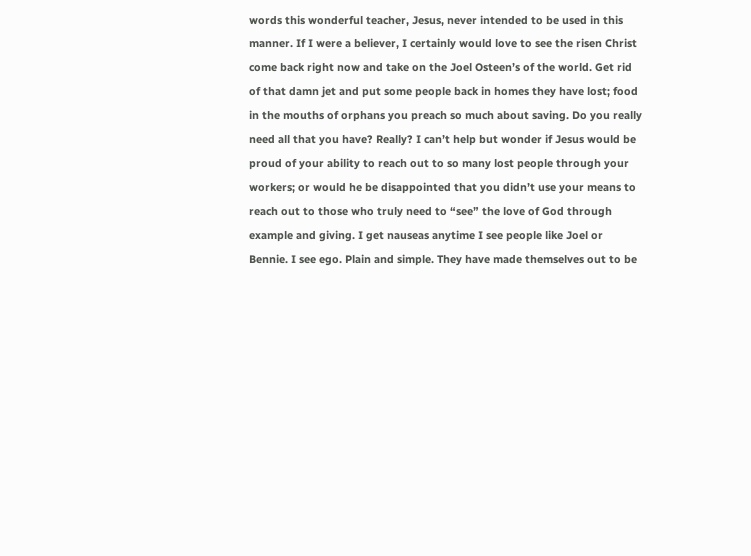words this wonderful teacher, Jesus, never intended to be used in this manner. If I were a believer, I certainly would love to see the risen Christ come back right now and take on the Joel Osteen’s of the world. Get rid of that damn jet and put some people back in homes they have lost; food in the mouths of orphans you preach so much about saving. Do you really need all that you have? Really? I can’t help but wonder if Jesus would be proud of your ability to reach out to so many lost people through your workers; or would he be disappointed that you didn’t use your means to reach out to those who truly need to “see” the love of God through example and giving. I get nauseas anytime I see people like Joel or Bennie. I see ego. Plain and simple. They have made themselves out to be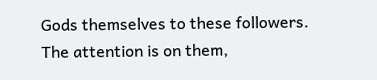Gods themselves to these followers. The attention is on them,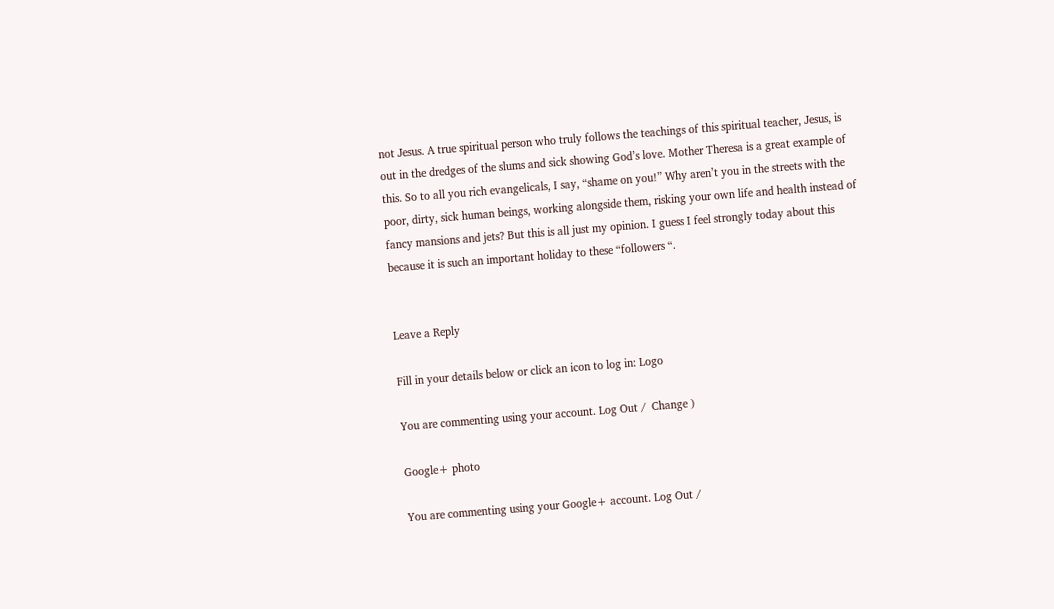not Jesus. A true spiritual person who truly follows the teachings of this spiritual teacher, Jesus, is out in the dredges of the slums and sick showing God’s love. Mother Theresa is a great example of this. So to all you rich evangelicals, I say, “shame on you!” Why aren’t you in the streets with the poor, dirty, sick human beings, working alongside them, risking your own life and health instead of fancy mansions and jets? But this is all just my opinion. I guess I feel strongly today about this because it is such an important holiday to these “followers “.


Leave a Reply

Fill in your details below or click an icon to log in: Logo

You are commenting using your account. Log Out /  Change )

Google+ photo

You are commenting using your Google+ account. Log Out /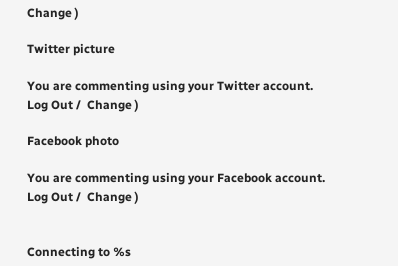Change )

Twitter picture

You are commenting using your Twitter account. Log Out /  Change )

Facebook photo

You are commenting using your Facebook account. Log Out /  Change )


Connecting to %s